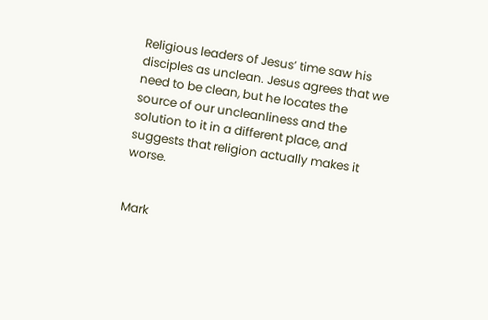Religious leaders of Jesus’ time saw his disciples as unclean. Jesus agrees that we need to be clean, but he locates the source of our uncleanliness and the solution to it in a different place, and suggests that religion actually makes it worse.


Mark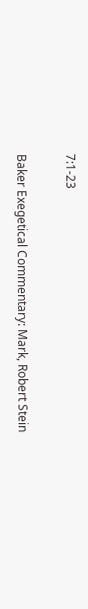7:1-23

Baker Exegetical Commentary: Mark, Robert Stein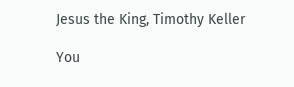Jesus the King, Timothy Keller

You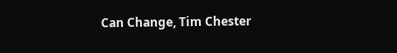Can Change, Tim Chester